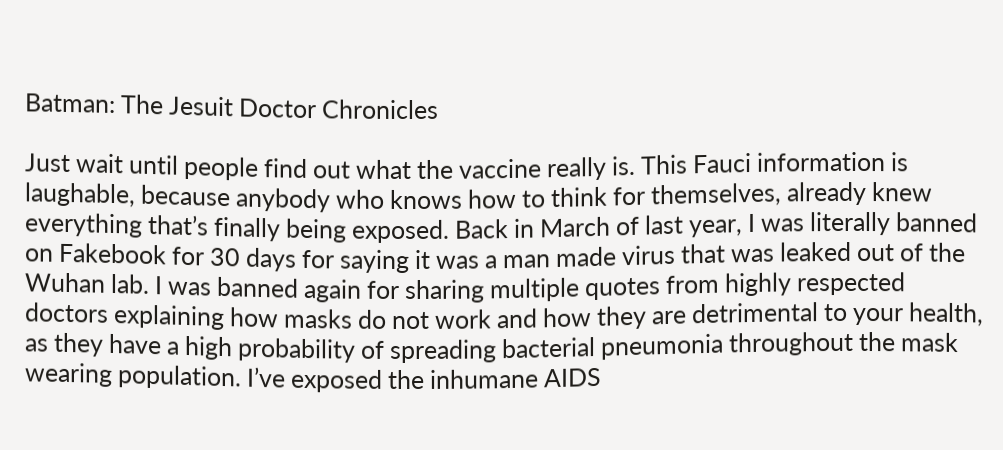Batman: The Jesuit Doctor Chronicles

Just wait until people find out what the vaccine really is. This Fauci information is laughable, because anybody who knows how to think for themselves, already knew everything that’s finally being exposed. Back in March of last year, I was literally banned on Fakebook for 30 days for saying it was a man made virus that was leaked out of the Wuhan lab. I was banned again for sharing multiple quotes from highly respected doctors explaining how masks do not work and how they are detrimental to your health, as they have a high probability of spreading bacterial pneumonia throughout the mask wearing population. I’ve exposed the inhumane AIDS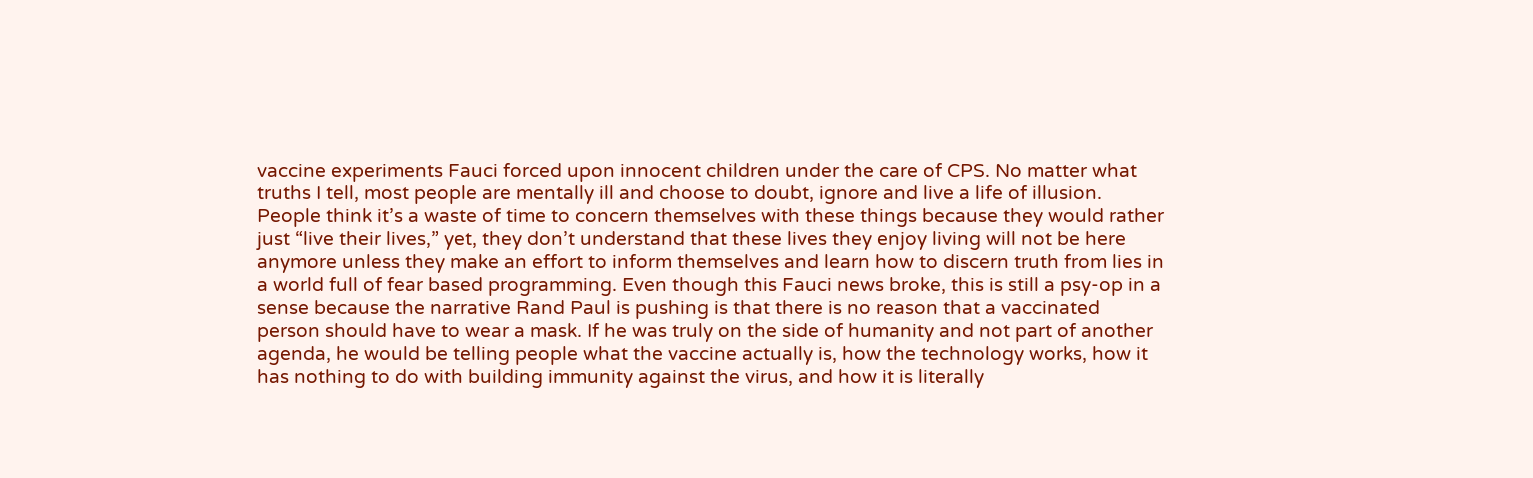vaccine experiments Fauci forced upon innocent children under the care of CPS. No matter what truths I tell, most people are mentally ill and choose to doubt, ignore and live a life of illusion. People think it’s a waste of time to concern themselves with these things because they would rather just “live their lives,” yet, they don’t understand that these lives they enjoy living will not be here anymore unless they make an effort to inform themselves and learn how to discern truth from lies in a world full of fear based programming. Even though this Fauci news broke, this is still a psy-op in a sense because the narrative Rand Paul is pushing is that there is no reason that a vaccinated person should have to wear a mask. If he was truly on the side of humanity and not part of another agenda, he would be telling people what the vaccine actually is, how the technology works, how it has nothing to do with building immunity against the virus, and how it is literally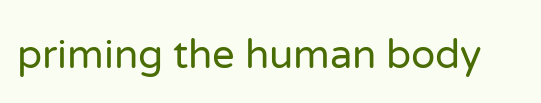priming the human body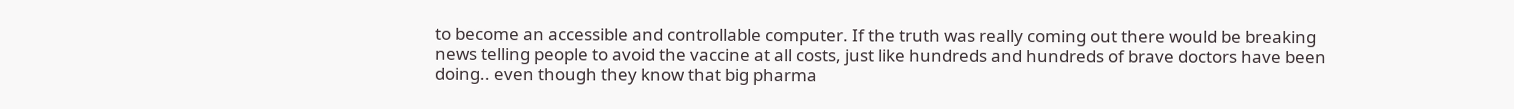to become an accessible and controllable computer. If the truth was really coming out there would be breaking news telling people to avoid the vaccine at all costs, just like hundreds and hundreds of brave doctors have been doing.. even though they know that big pharma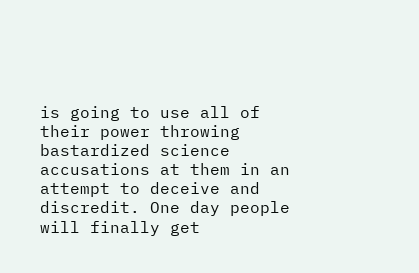is going to use all of their power throwing bastardized science accusations at them in an attempt to deceive and discredit. One day people will finally get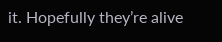it. Hopefully they’re alive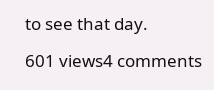to see that day.

601 views4 comments